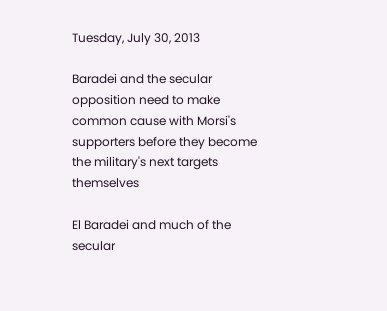Tuesday, July 30, 2013

Baradei and the secular opposition need to make common cause with Morsi's supporters before they become the military's next targets themselves

El Baradei and much of the secular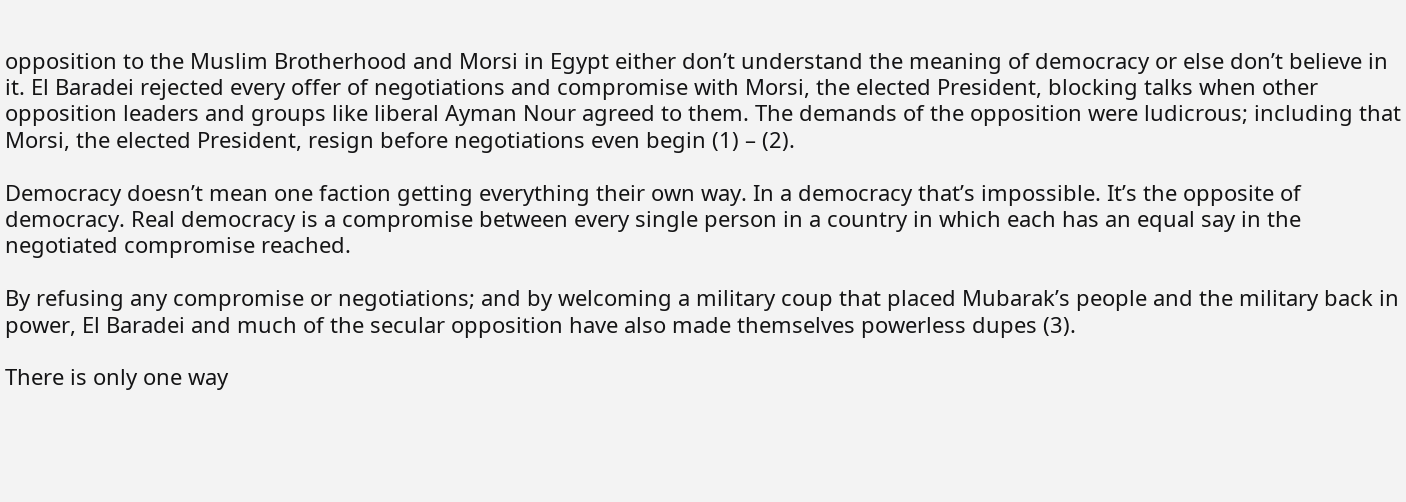opposition to the Muslim Brotherhood and Morsi in Egypt either don’t understand the meaning of democracy or else don’t believe in it. El Baradei rejected every offer of negotiations and compromise with Morsi, the elected President, blocking talks when other opposition leaders and groups like liberal Ayman Nour agreed to them. The demands of the opposition were ludicrous; including that Morsi, the elected President, resign before negotiations even begin (1) – (2).

Democracy doesn’t mean one faction getting everything their own way. In a democracy that’s impossible. It’s the opposite of democracy. Real democracy is a compromise between every single person in a country in which each has an equal say in the negotiated compromise reached.

By refusing any compromise or negotiations; and by welcoming a military coup that placed Mubarak’s people and the military back in power, El Baradei and much of the secular opposition have also made themselves powerless dupes (3).

There is only one way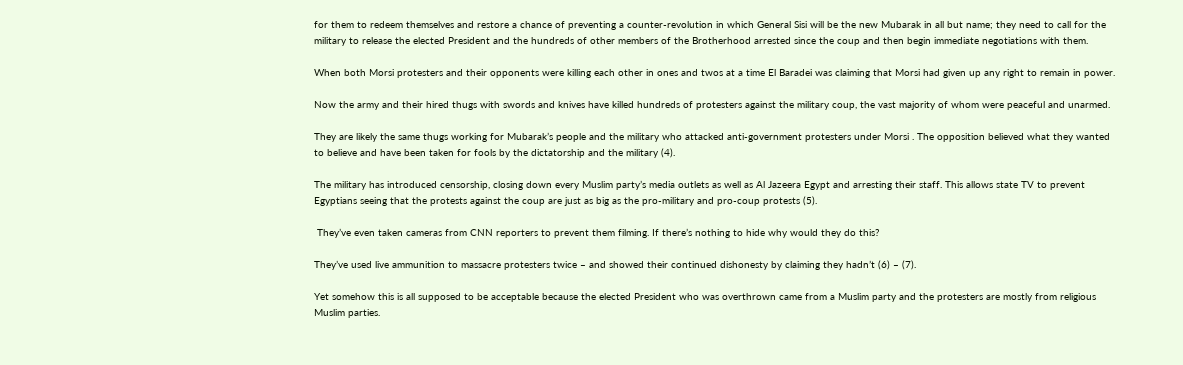for them to redeem themselves and restore a chance of preventing a counter-revolution in which General Sisi will be the new Mubarak in all but name; they need to call for the military to release the elected President and the hundreds of other members of the Brotherhood arrested since the coup and then begin immediate negotiations with them.

When both Morsi protesters and their opponents were killing each other in ones and twos at a time El Baradei was claiming that Morsi had given up any right to remain in power.

Now the army and their hired thugs with swords and knives have killed hundreds of protesters against the military coup, the vast majority of whom were peaceful and unarmed.

They are likely the same thugs working for Mubarak’s people and the military who attacked anti-government protesters under Morsi . The opposition believed what they wanted to believe and have been taken for fools by the dictatorship and the military (4).

The military has introduced censorship, closing down every Muslim party’s media outlets as well as Al Jazeera Egypt and arresting their staff. This allows state TV to prevent Egyptians seeing that the protests against the coup are just as big as the pro-military and pro-coup protests (5).

 They’ve even taken cameras from CNN reporters to prevent them filming. If there’s nothing to hide why would they do this?

They’ve used live ammunition to massacre protesters twice – and showed their continued dishonesty by claiming they hadn’t (6) – (7).

Yet somehow this is all supposed to be acceptable because the elected President who was overthrown came from a Muslim party and the protesters are mostly from religious Muslim parties.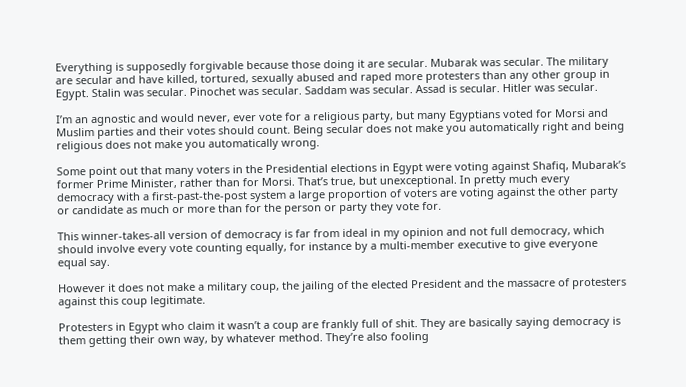Everything is supposedly forgivable because those doing it are secular. Mubarak was secular. The military are secular and have killed, tortured, sexually abused and raped more protesters than any other group in Egypt. Stalin was secular. Pinochet was secular. Saddam was secular. Assad is secular. Hitler was secular.

I’m an agnostic and would never, ever vote for a religious party, but many Egyptians voted for Morsi and Muslim parties and their votes should count. Being secular does not make you automatically right and being religious does not make you automatically wrong.

Some point out that many voters in the Presidential elections in Egypt were voting against Shafiq, Mubarak’s former Prime Minister, rather than for Morsi. That’s true, but unexceptional. In pretty much every democracy with a first-past-the-post system a large proportion of voters are voting against the other party or candidate as much or more than for the person or party they vote for.

This winner-takes-all version of democracy is far from ideal in my opinion and not full democracy, which should involve every vote counting equally, for instance by a multi-member executive to give everyone equal say.

However it does not make a military coup, the jailing of the elected President and the massacre of protesters against this coup legitimate.

Protesters in Egypt who claim it wasn’t a coup are frankly full of shit. They are basically saying democracy is them getting their own way, by whatever method. They’re also fooling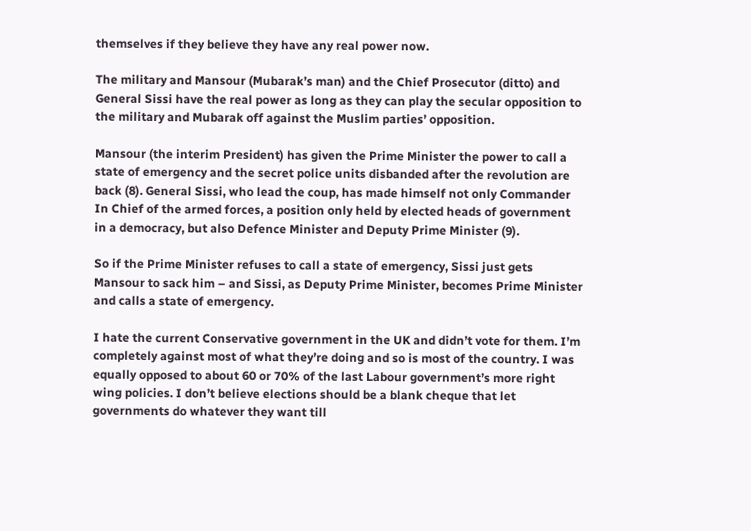themselves if they believe they have any real power now.

The military and Mansour (Mubarak’s man) and the Chief Prosecutor (ditto) and General Sissi have the real power as long as they can play the secular opposition to the military and Mubarak off against the Muslim parties’ opposition.

Mansour (the interim President) has given the Prime Minister the power to call a state of emergency and the secret police units disbanded after the revolution are back (8). General Sissi, who lead the coup, has made himself not only Commander In Chief of the armed forces, a position only held by elected heads of government in a democracy, but also Defence Minister and Deputy Prime Minister (9).

So if the Prime Minister refuses to call a state of emergency, Sissi just gets Mansour to sack him – and Sissi, as Deputy Prime Minister, becomes Prime Minister and calls a state of emergency.

I hate the current Conservative government in the UK and didn’t vote for them. I’m completely against most of what they’re doing and so is most of the country. I was equally opposed to about 60 or 70% of the last Labour government’s more right wing policies. I don’t believe elections should be a blank cheque that let governments do whatever they want till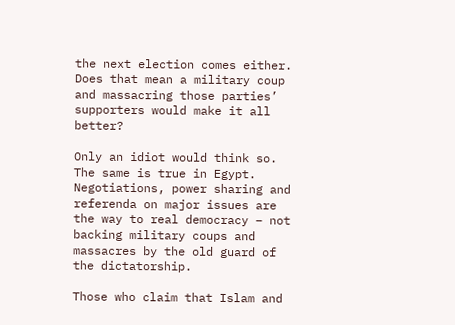the next election comes either. Does that mean a military coup and massacring those parties’ supporters would make it all better?

Only an idiot would think so. The same is true in Egypt. Negotiations, power sharing and referenda on major issues are the way to real democracy – not backing military coups and massacres by the old guard of the dictatorship.

Those who claim that Islam and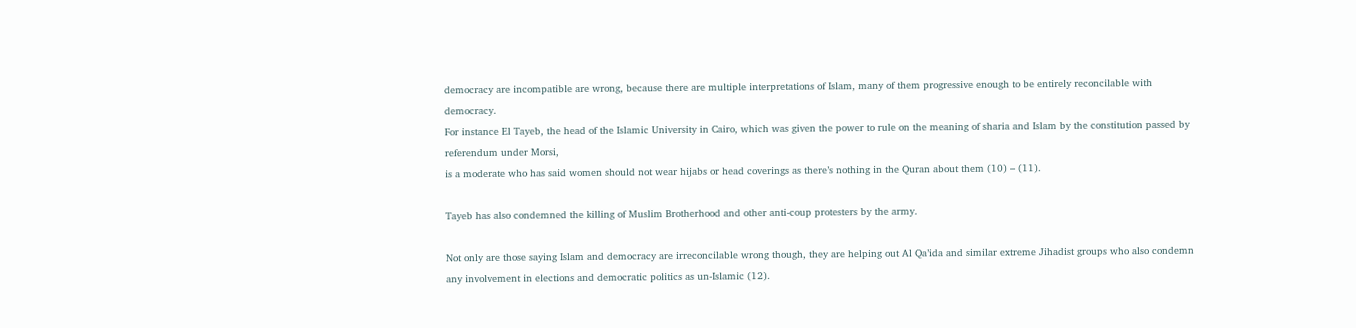democracy are incompatible are wrong, because there are multiple interpretations of Islam, many of them progressive enough to be entirely reconcilable with democracy.
For instance El Tayeb, the head of the Islamic University in Cairo, which was given the power to rule on the meaning of sharia and Islam by the constitution passed by referendum under Morsi,
is a moderate who has said women should not wear hijabs or head coverings as there’s nothing in the Quran about them (10) – (11).

Tayeb has also condemned the killing of Muslim Brotherhood and other anti-coup protesters by the army.

Not only are those saying Islam and democracy are irreconcilable wrong though, they are helping out Al Qa’ida and similar extreme Jihadist groups who also condemn any involvement in elections and democratic politics as un-Islamic (12).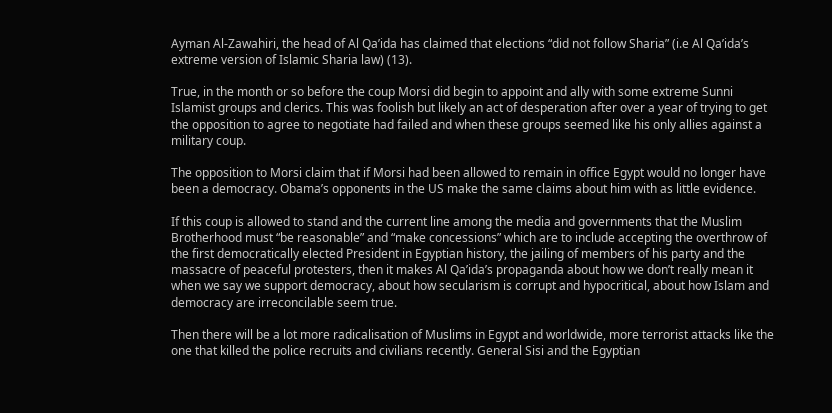Ayman Al-Zawahiri, the head of Al Qa’ida has claimed that elections “did not follow Sharia” (i.e Al Qa’ida’s extreme version of Islamic Sharia law) (13).

True, in the month or so before the coup Morsi did begin to appoint and ally with some extreme Sunni Islamist groups and clerics. This was foolish but likely an act of desperation after over a year of trying to get the opposition to agree to negotiate had failed and when these groups seemed like his only allies against a military coup.

The opposition to Morsi claim that if Morsi had been allowed to remain in office Egypt would no longer have been a democracy. Obama’s opponents in the US make the same claims about him with as little evidence.

If this coup is allowed to stand and the current line among the media and governments that the Muslim Brotherhood must “be reasonable” and “make concessions” which are to include accepting the overthrow of the first democratically elected President in Egyptian history, the jailing of members of his party and the massacre of peaceful protesters, then it makes Al Qa’ida’s propaganda about how we don’t really mean it when we say we support democracy, about how secularism is corrupt and hypocritical, about how Islam and democracy are irreconcilable seem true.

Then there will be a lot more radicalisation of Muslims in Egypt and worldwide, more terrorist attacks like the one that killed the police recruits and civilians recently. General Sisi and the Egyptian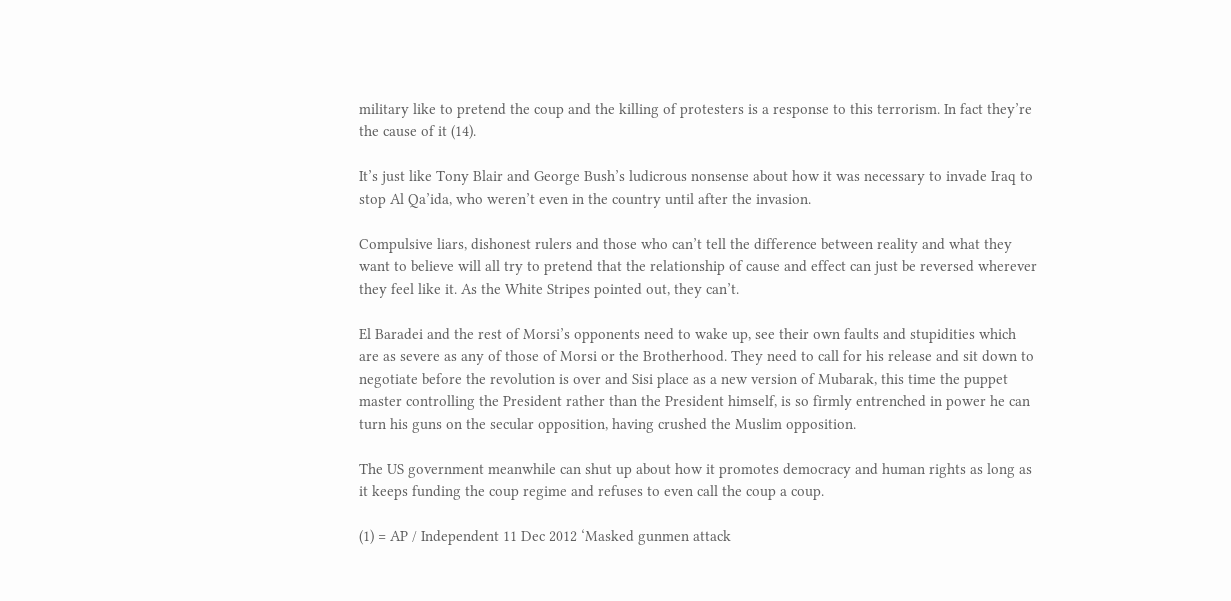military like to pretend the coup and the killing of protesters is a response to this terrorism. In fact they’re the cause of it (14).

It’s just like Tony Blair and George Bush’s ludicrous nonsense about how it was necessary to invade Iraq to stop Al Qa’ida, who weren’t even in the country until after the invasion.

Compulsive liars, dishonest rulers and those who can’t tell the difference between reality and what they want to believe will all try to pretend that the relationship of cause and effect can just be reversed wherever they feel like it. As the White Stripes pointed out, they can’t.

El Baradei and the rest of Morsi’s opponents need to wake up, see their own faults and stupidities which are as severe as any of those of Morsi or the Brotherhood. They need to call for his release and sit down to negotiate before the revolution is over and Sisi place as a new version of Mubarak, this time the puppet master controlling the President rather than the President himself, is so firmly entrenched in power he can turn his guns on the secular opposition, having crushed the Muslim opposition.

The US government meanwhile can shut up about how it promotes democracy and human rights as long as it keeps funding the coup regime and refuses to even call the coup a coup.

(1) = AP / Independent 11 Dec 2012 ‘Masked gunmen attack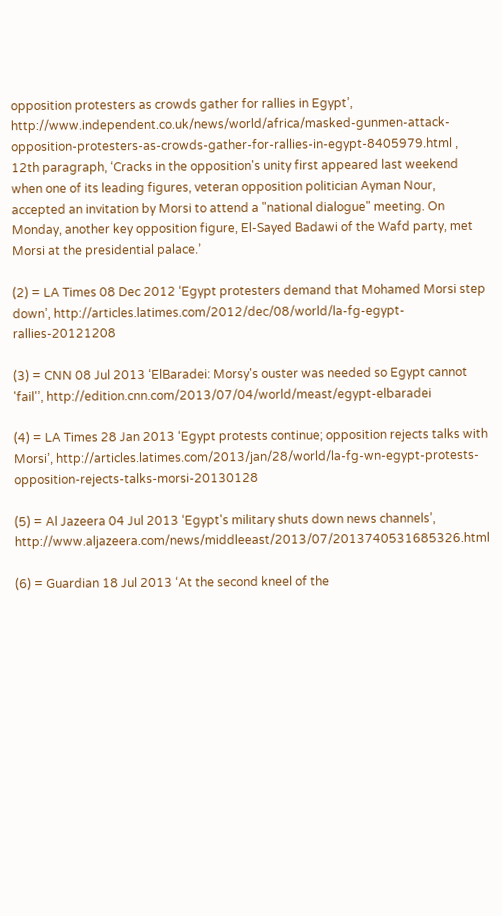opposition protesters as crowds gather for rallies in Egypt’, http://www.independent.co.uk/news/world/africa/masked-gunmen-attack-opposition-protesters-as-crowds-gather-for-rallies-in-egypt-8405979.html , 12th paragraph, ‘Cracks in the opposition's unity first appeared last weekend when one of its leading figures, veteran opposition politician Ayman Nour, accepted an invitation by Morsi to attend a "national dialogue" meeting. On Monday, another key opposition figure, El-Sayed Badawi of the Wafd party, met Morsi at the presidential palace.’

(2) = LA Times 08 Dec 2012 ‘Egypt protesters demand that Mohamed Morsi step down’, http://articles.latimes.com/2012/dec/08/world/la-fg-egypt-rallies-20121208

(3) = CNN 08 Jul 2013 ‘ElBaradei: Morsy's ouster was needed so Egypt cannot 'fail'’, http://edition.cnn.com/2013/07/04/world/meast/egypt-elbaradei

(4) = LA Times 28 Jan 2013 ‘Egypt protests continue; opposition rejects talks with Morsi’, http://articles.latimes.com/2013/jan/28/world/la-fg-wn-egypt-protests-opposition-rejects-talks-morsi-20130128

(5) = Al Jazeera 04 Jul 2013 ‘Egypt's military shuts down news channels’, http://www.aljazeera.com/news/middleeast/2013/07/2013740531685326.html

(6) = Guardian 18 Jul 2013 ‘At the second kneel of the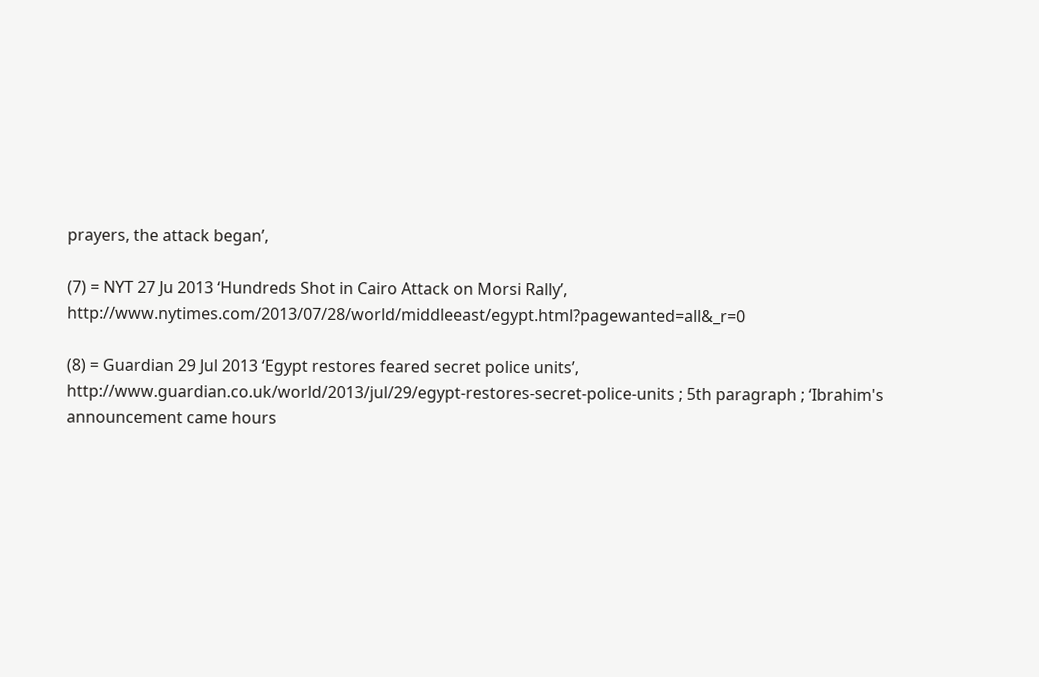prayers, the attack began’,

(7) = NYT 27 Ju 2013 ‘Hundreds Shot in Cairo Attack on Morsi Rally’, http://www.nytimes.com/2013/07/28/world/middleeast/egypt.html?pagewanted=all&_r=0

(8) = Guardian 29 Jul 2013 ‘Egypt restores feared secret police units’,
http://www.guardian.co.uk/world/2013/jul/29/egypt-restores-secret-police-units ; 5th paragraph ; ‘Ibrahim's announcement came hours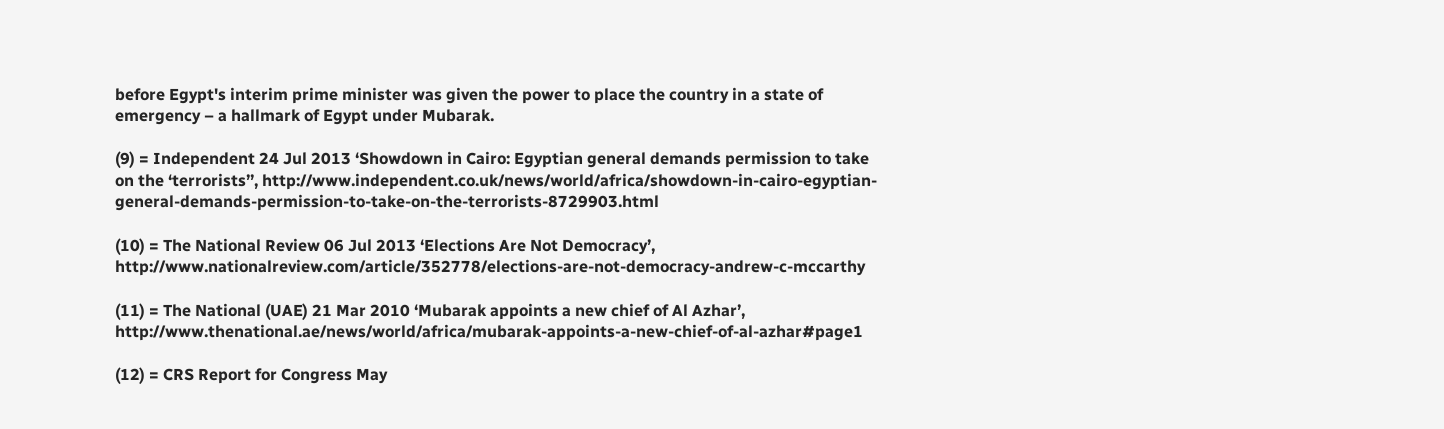before Egypt's interim prime minister was given the power to place the country in a state of emergency – a hallmark of Egypt under Mubarak.

(9) = Independent 24 Jul 2013 ‘Showdown in Cairo: Egyptian general demands permission to take on the ‘terrorists’’, http://www.independent.co.uk/news/world/africa/showdown-in-cairo-egyptian-general-demands-permission-to-take-on-the-terrorists-8729903.html

(10) = The National Review 06 Jul 2013 ‘Elections Are Not Democracy’, http://www.nationalreview.com/article/352778/elections-are-not-democracy-andrew-c-mccarthy

(11) = The National (UAE) 21 Mar 2010 ‘Mubarak appoints a new chief of Al Azhar’, http://www.thenational.ae/news/world/africa/mubarak-appoints-a-new-chief-of-al-azhar#page1

(12) = CRS Report for Congress May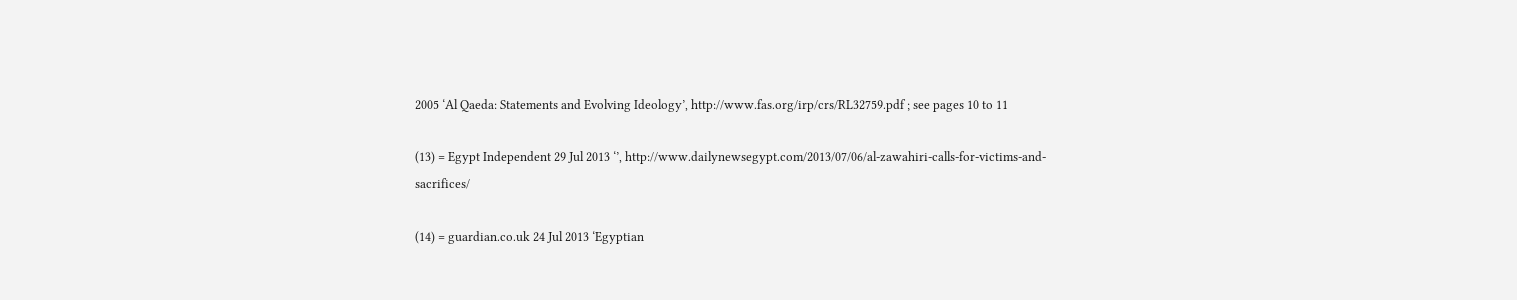2005 ‘Al Qaeda: Statements and Evolving Ideology’, http://www.fas.org/irp/crs/RL32759.pdf ; see pages 10 to 11

(13) = Egypt Independent 29 Jul 2013 ‘’, http://www.dailynewsegypt.com/2013/07/06/al-zawahiri-calls-for-victims-and-sacrifices/

(14) = guardian.co.uk 24 Jul 2013 ‘Egyptian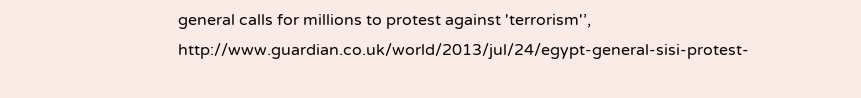general calls for millions to protest against 'terrorism'’, http://www.guardian.co.uk/world/2013/jul/24/egypt-general-sisi-protest-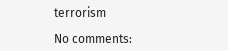terrorism

No comments: